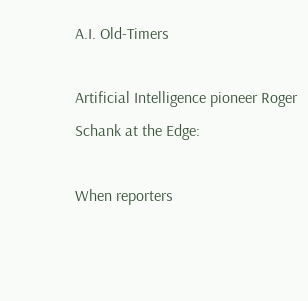A.I. Old-Timers

Artificial Intelligence pioneer Roger Schank at the Edge:

When reporters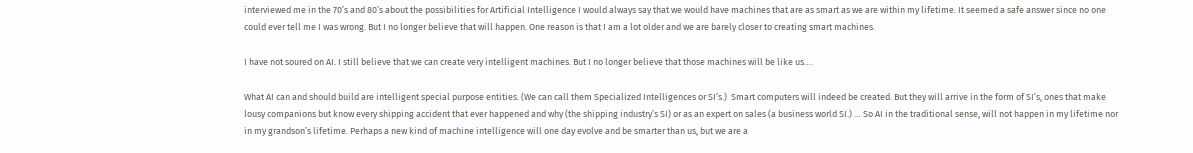interviewed me in the 70’s and 80’s about the possibilities for Artificial Intelligence I would always say that we would have machines that are as smart as we are within my lifetime. It seemed a safe answer since no one could ever tell me I was wrong. But I no longer believe that will happen. One reason is that I am a lot older and we are barely closer to creating smart machines.

I have not soured on AI. I still believe that we can create very intelligent machines. But I no longer believe that those machines will be like us….

What AI can and should build are intelligent special purpose entities. (We can call them Specialized Intelligences or SI’s.)  Smart computers will indeed be created. But they will arrive in the form of SI’s, ones that make lousy companions but know every shipping accident that ever happened and why (the shipping industry’s SI) or as an expert on sales (a business world SI.) … So AI in the traditional sense, will not happen in my lifetime nor in my grandson’s lifetime. Perhaps a new kind of machine intelligence will one day evolve and be smarter than us, but we are a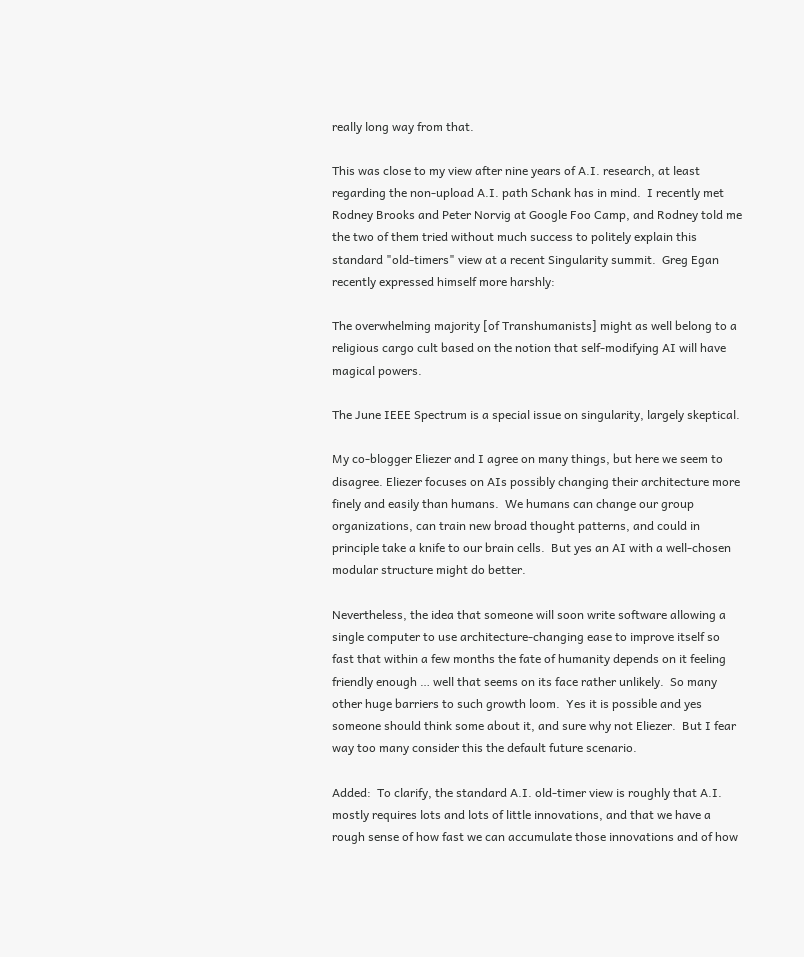really long way from that.

This was close to my view after nine years of A.I. research, at least regarding the non-upload A.I. path Schank has in mind.  I recently met Rodney Brooks and Peter Norvig at Google Foo Camp, and Rodney told me the two of them tried without much success to politely explain this standard "old-timers" view at a recent Singularity summit.  Greg Egan recently expressed himself more harshly:

The overwhelming majority [of Transhumanists] might as well belong to a religious cargo cult based on the notion that self-modifying AI will have magical powers.

The June IEEE Spectrum is a special issue on singularity, largely skeptical.

My co-blogger Eliezer and I agree on many things, but here we seem to disagree. Eliezer focuses on AIs possibly changing their architecture more finely and easily than humans.  We humans can change our group organizations, can train new broad thought patterns, and could in principle take a knife to our brain cells.  But yes an AI with a well-chosen modular structure might do better.

Nevertheless, the idea that someone will soon write software allowing a single computer to use architecture-changing ease to improve itself so fast that within a few months the fate of humanity depends on it feeling friendly enough … well that seems on its face rather unlikely.  So many other huge barriers to such growth loom.  Yes it is possible and yes someone should think some about it, and sure why not Eliezer.  But I fear way too many consider this the default future scenario.

Added:  To clarify, the standard A.I. old-timer view is roughly that A.I. mostly requires lots and lots of little innovations, and that we have a rough sense of how fast we can accumulate those innovations and of how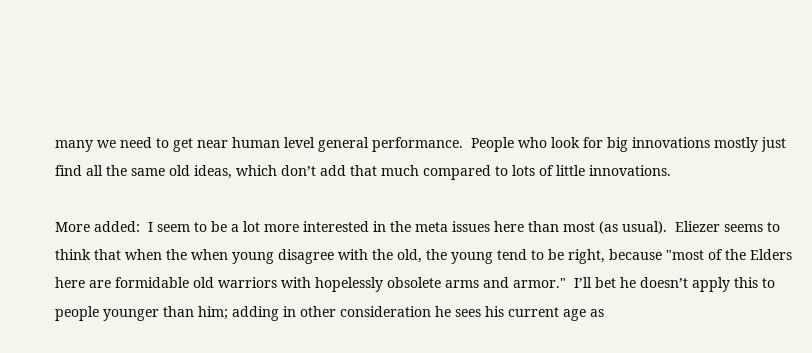many we need to get near human level general performance.  People who look for big innovations mostly just find all the same old ideas, which don’t add that much compared to lots of little innovations.

More added:  I seem to be a lot more interested in the meta issues here than most (as usual).  Eliezer seems to think that when the when young disagree with the old, the young tend to be right, because "most of the Elders here are formidable old warriors with hopelessly obsolete arms and armor."  I’ll bet he doesn’t apply this to people younger than him; adding in other consideration he sees his current age as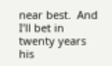near best.  And I’ll bet in twenty years his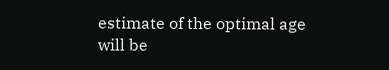estimate of the optimal age will be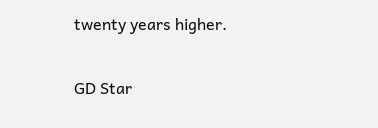twenty years higher.

GD Star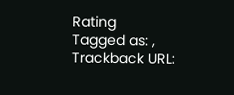Rating
Tagged as: ,
Trackback URL: